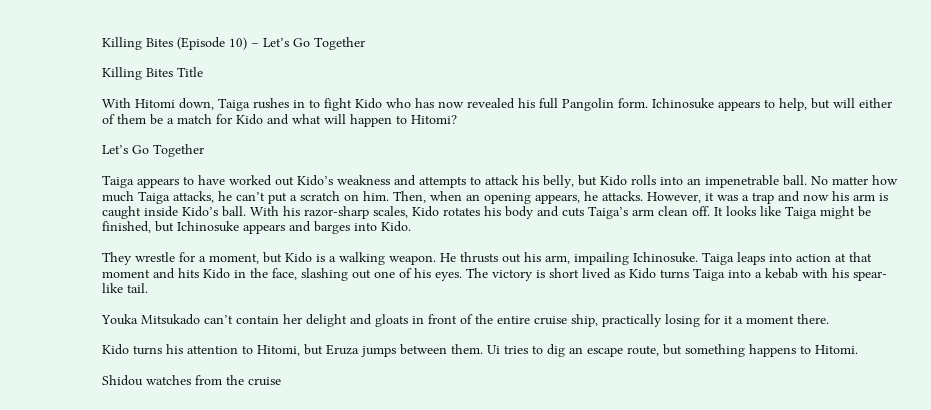Killing Bites (Episode 10) – Let’s Go Together

Killing Bites Title

With Hitomi down, Taiga rushes in to fight Kido who has now revealed his full Pangolin form. Ichinosuke appears to help, but will either of them be a match for Kido and what will happen to Hitomi?

Let’s Go Together

Taiga appears to have worked out Kido’s weakness and attempts to attack his belly, but Kido rolls into an impenetrable ball. No matter how much Taiga attacks, he can’t put a scratch on him. Then, when an opening appears, he attacks. However, it was a trap and now his arm is caught inside Kido’s ball. With his razor-sharp scales, Kido rotates his body and cuts Taiga’s arm clean off. It looks like Taiga might be finished, but Ichinosuke appears and barges into Kido.

They wrestle for a moment, but Kido is a walking weapon. He thrusts out his arm, impailing Ichinosuke. Taiga leaps into action at that moment and hits Kido in the face, slashing out one of his eyes. The victory is short lived as Kido turns Taiga into a kebab with his spear-like tail.

Youka Mitsukado can’t contain her delight and gloats in front of the entire cruise ship, practically losing for it a moment there.

Kido turns his attention to Hitomi, but Eruza jumps between them. Ui tries to dig an escape route, but something happens to Hitomi.

Shidou watches from the cruise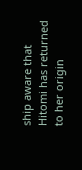ship aware that Hitomi has returned to her origin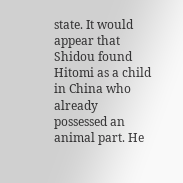state. It would appear that Shidou found Hitomi as a child in China who already possessed an animal part. He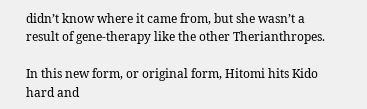didn’t know where it came from, but she wasn’t a result of gene-therapy like the other Therianthropes.

In this new form, or original form, Hitomi hits Kido hard and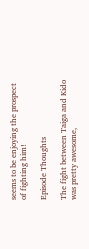seems to be enjoying the prospect of fighting him!

Episode Thoughts

The fight between Taiga and Kido was pretty awesome,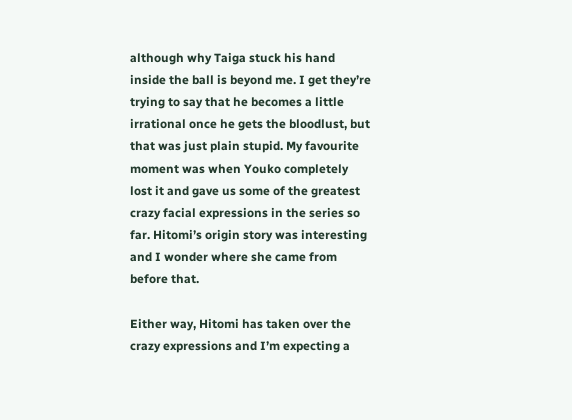although why Taiga stuck his hand inside the ball is beyond me. I get they’re trying to say that he becomes a little irrational once he gets the bloodlust, but that was just plain stupid. My favourite moment was when Youko completely lost it and gave us some of the greatest crazy facial expressions in the series so far. Hitomi’s origin story was interesting and I wonder where she came from before that.

Either way, Hitomi has taken over the crazy expressions and I’m expecting a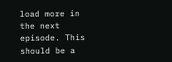load more in the next episode. This should be a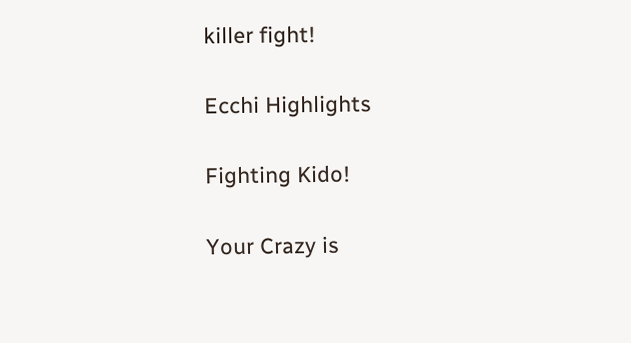killer fight!

Ecchi Highlights

Fighting Kido!

Your Crazy is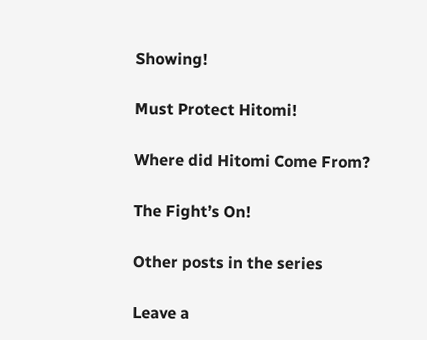Showing!

Must Protect Hitomi!

Where did Hitomi Come From?

The Fight’s On!

Other posts in the series

Leave a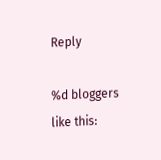Reply

%d bloggers like this: